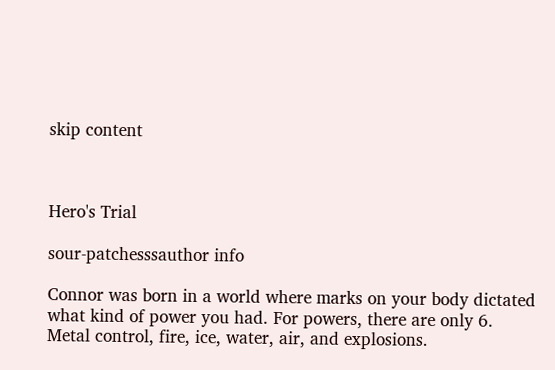skip content



Hero's Trial

sour-patchesssauthor info

Connor was born in a world where marks on your body dictated what kind of power you had. For powers, there are only 6. Metal control, fire, ice, water, air, and explosions.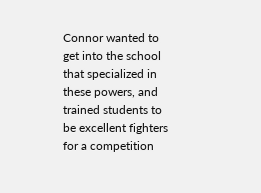Connor wanted to get into the school that specialized in these powers, and trained students to be excellent fighters for a competition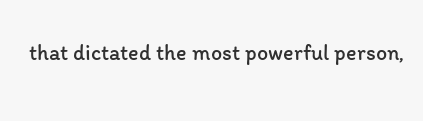that dictated the most powerful person,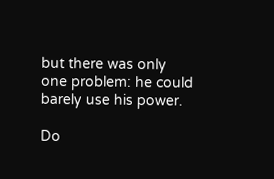but there was only one problem: he could barely use his power.

Do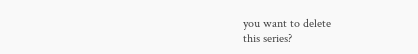you want to delete
this series?